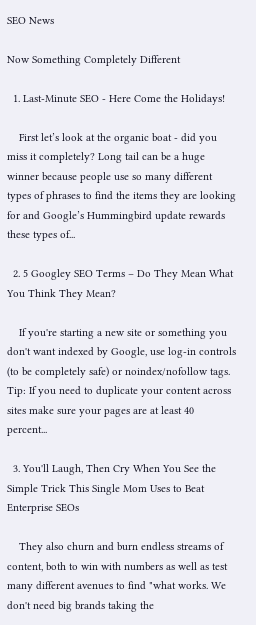SEO News

Now Something Completely Different

  1. Last-Minute SEO - Here Come the Holidays!

    First let’s look at the organic boat - did you miss it completely? Long tail can be a huge winner because people use so many different types of phrases to find the items they are looking for and Google’s Hummingbird update rewards these types of...

  2. 5 Googley SEO Terms – Do They Mean What You Think They Mean?

    If you're starting a new site or something you don't want indexed by Google, use log-in controls (to be completely safe) or noindex/nofollow tags. Tip: If you need to duplicate your content across sites make sure your pages are at least 40 percent...

  3. You'll Laugh, Then Cry When You See the Simple Trick This Single Mom Uses to Beat Enterprise SEOs

    They also churn and burn endless streams of content, both to win with numbers as well as test many different avenues to find "what works. We don't need big brands taking the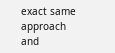exact same approach and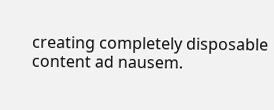creating completely disposable content ad nausem.